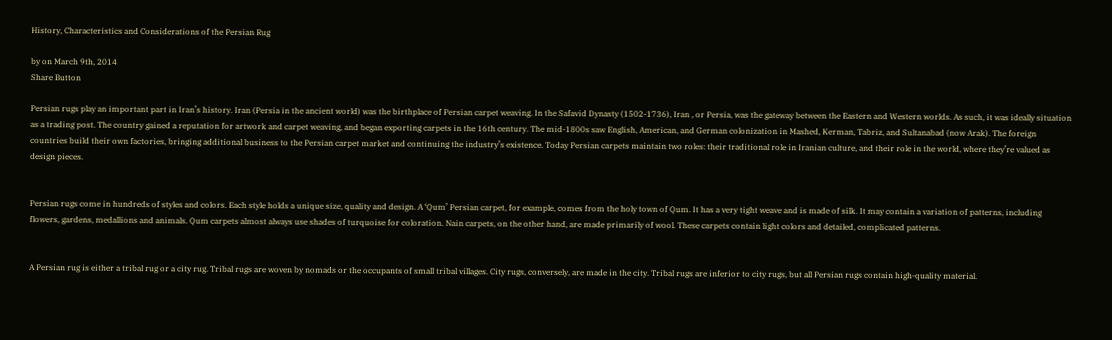History, Characteristics and Considerations of the Persian Rug

by on March 9th, 2014
Share Button

Persian rugs play an important part in Iran’s history. Iran (Persia in the ancient world) was the birthplace of Persian carpet weaving. In the Safavid Dynasty (1502-1736), Iran , or Persia, was the gateway between the Eastern and Western worlds. As such, it was ideally situation as a trading post. The country gained a reputation for artwork and carpet weaving, and began exporting carpets in the 16th century. The mid-1800s saw English, American, and German colonization in Mashed, Kerman, Tabriz, and Sultanabad (now Arak). The foreign countries build their own factories, bringing additional business to the Persian carpet market and continuing the industry’s existence. Today Persian carpets maintain two roles: their traditional role in Iranian culture, and their role in the world, where they’re valued as design pieces.


Persian rugs come in hundreds of styles and colors. Each style holds a unique size, quality and design. A ‘Qum’ Persian carpet, for example, comes from the holy town of Qum. It has a very tight weave and is made of silk. It may contain a variation of patterns, including flowers, gardens, medallions and animals. Qum carpets almost always use shades of turquoise for coloration. Nain carpets, on the other hand, are made primarily of wool. These carpets contain light colors and detailed, complicated patterns.


A Persian rug is either a tribal rug or a city rug. Tribal rugs are woven by nomads or the occupants of small tribal villages. City rugs, conversely, are made in the city. Tribal rugs are inferior to city rugs, but all Persian rugs contain high-quality material.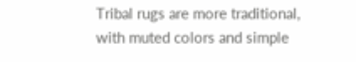Tribal rugs are more traditional, with muted colors and simple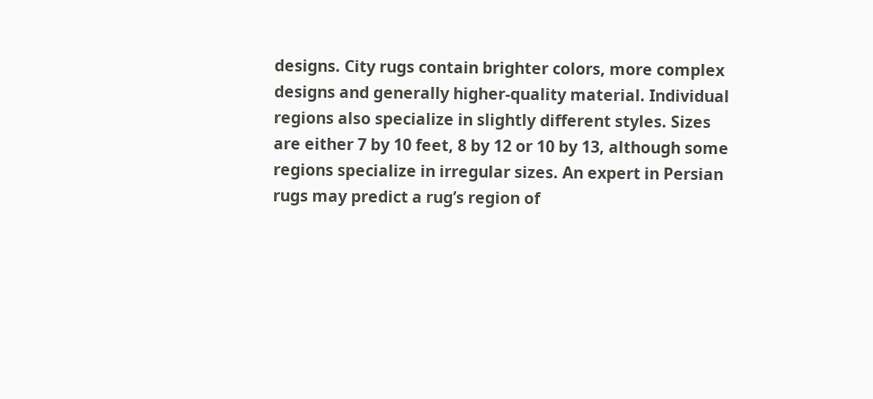designs. City rugs contain brighter colors, more complex designs and generally higher-quality material. Individual regions also specialize in slightly different styles. Sizes are either 7 by 10 feet, 8 by 12 or 10 by 13, although some regions specialize in irregular sizes. An expert in Persian rugs may predict a rug’s region of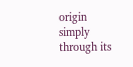origin simply through its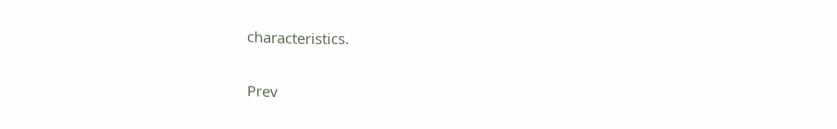characteristics.

Prev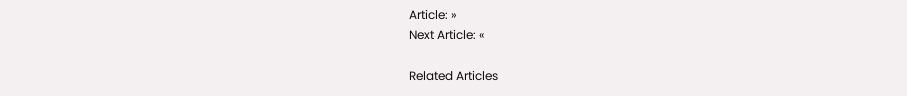Article: »
Next Article: «

Related Articles